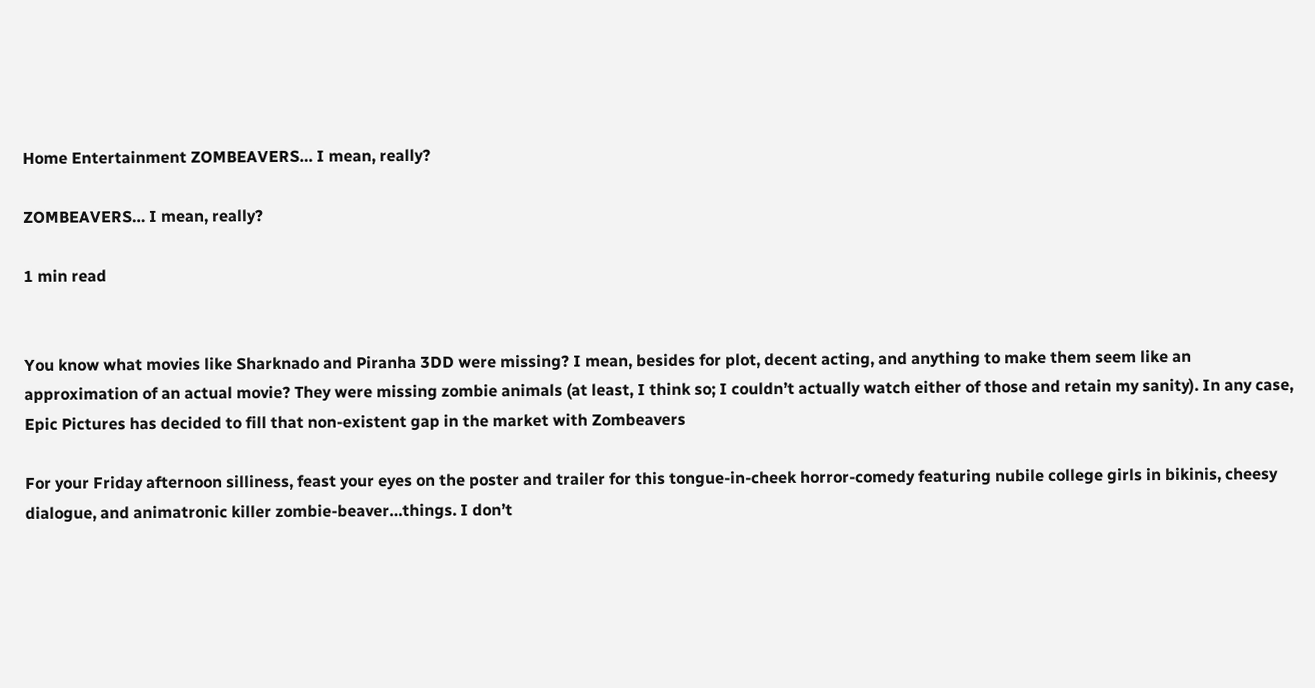Home Entertainment ZOMBEAVERS… I mean, really?

ZOMBEAVERS… I mean, really?

1 min read


You know what movies like Sharknado and Piranha 3DD were missing? I mean, besides for plot, decent acting, and anything to make them seem like an approximation of an actual movie? They were missing zombie animals (at least, I think so; I couldn’t actually watch either of those and retain my sanity). In any case, Epic Pictures has decided to fill that non-existent gap in the market with Zombeavers

For your Friday afternoon silliness, feast your eyes on the poster and trailer for this tongue-in-cheek horror-comedy featuring nubile college girls in bikinis, cheesy dialogue, and animatronic killer zombie-beaver…things. I don’t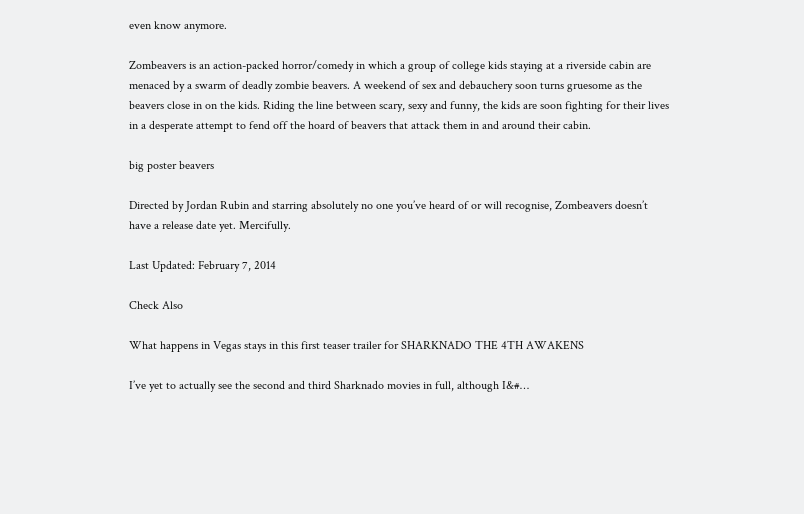even know anymore.

Zombeavers is an action-packed horror/comedy in which a group of college kids staying at a riverside cabin are menaced by a swarm of deadly zombie beavers. A weekend of sex and debauchery soon turns gruesome as the beavers close in on the kids. Riding the line between scary, sexy and funny, the kids are soon fighting for their lives in a desperate attempt to fend off the hoard of beavers that attack them in and around their cabin.

big poster beavers

Directed by Jordan Rubin and starring absolutely no one you’ve heard of or will recognise, Zombeavers doesn’t have a release date yet. Mercifully.

Last Updated: February 7, 2014

Check Also

What happens in Vegas stays in this first teaser trailer for SHARKNADO THE 4TH AWAKENS

I’ve yet to actually see the second and third Sharknado movies in full, although I&#…